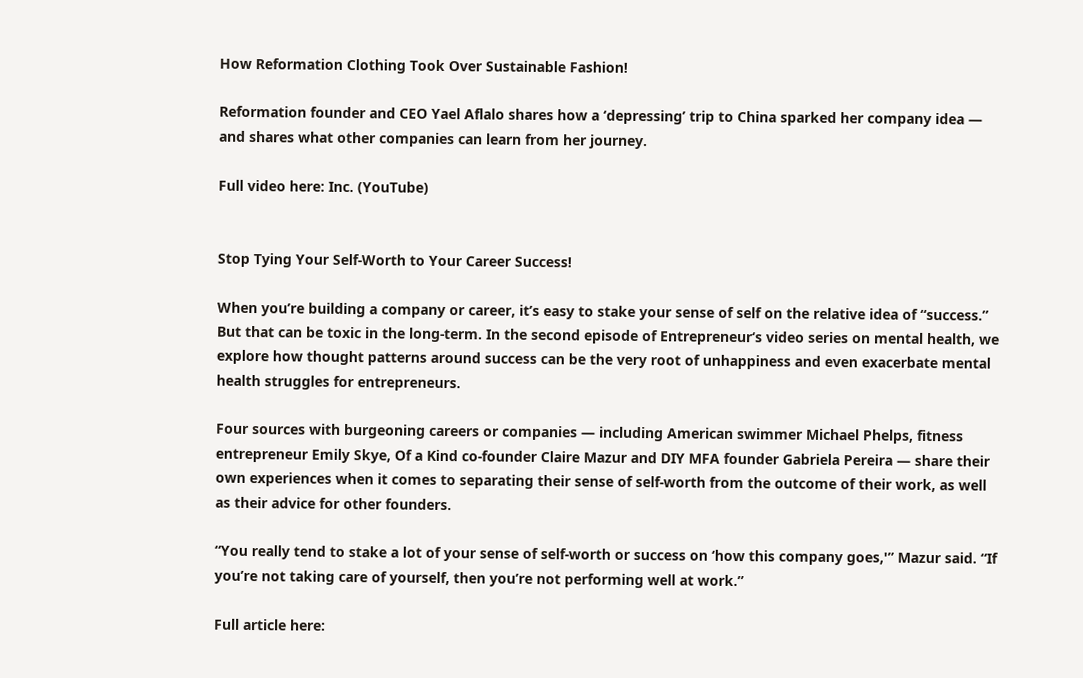How Reformation Clothing Took Over Sustainable Fashion!

Reformation founder and CEO Yael Aflalo shares how a ‘depressing’ trip to China sparked her company idea — and shares what other companies can learn from her journey.

Full video here: Inc. (YouTube)


Stop Tying Your Self-Worth to Your Career Success!

When you’re building a company or career, it’s easy to stake your sense of self on the relative idea of “success.” But that can be toxic in the long-term. In the second episode of Entrepreneur‘s video series on mental health, we explore how thought patterns around success can be the very root of unhappiness and even exacerbate mental health struggles for entrepreneurs.

Four sources with burgeoning careers or companies — including American swimmer Michael Phelps, fitness entrepreneur Emily Skye, Of a Kind co-founder Claire Mazur and DIY MFA founder Gabriela Pereira — share their own experiences when it comes to separating their sense of self-worth from the outcome of their work, as well as their advice for other founders.

“You really tend to stake a lot of your sense of self-worth or success on ‘how this company goes,'” Mazur said. “If you’re not taking care of yourself, then you’re not performing well at work.”

Full article here: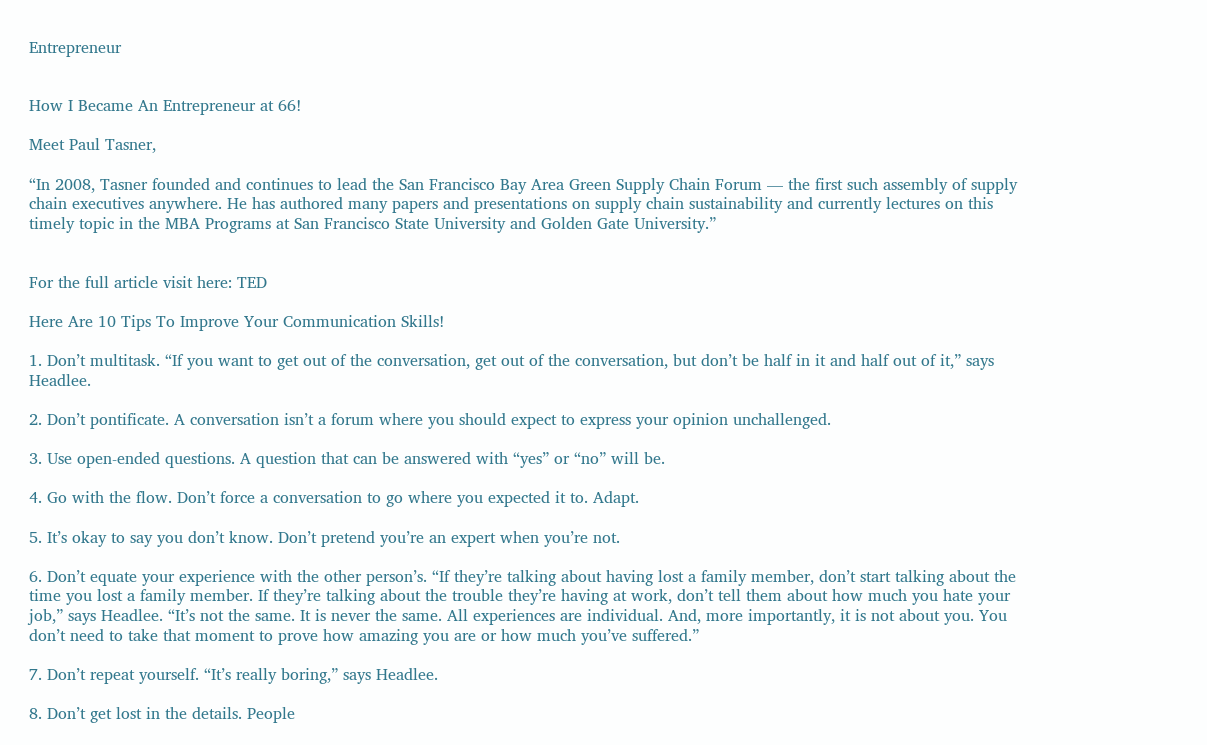Entrepreneur


How I Became An Entrepreneur at 66!

Meet Paul Tasner,

“In 2008, Tasner founded and continues to lead the San Francisco Bay Area Green Supply Chain Forum — the first such assembly of supply chain executives anywhere. He has authored many papers and presentations on supply chain sustainability and currently lectures on this timely topic in the MBA Programs at San Francisco State University and Golden Gate University.”


For the full article visit here: TED

Here Are 10 Tips To Improve Your Communication Skills!

1. Don’t multitask. “If you want to get out of the conversation, get out of the conversation, but don’t be half in it and half out of it,” says Headlee.

2. Don’t pontificate. A conversation isn’t a forum where you should expect to express your opinion unchallenged.

3. Use open-ended questions. A question that can be answered with “yes” or “no” will be.

4. Go with the flow. Don’t force a conversation to go where you expected it to. Adapt.

5. It’s okay to say you don’t know. Don’t pretend you’re an expert when you’re not.

6. Don’t equate your experience with the other person’s. “If they’re talking about having lost a family member, don’t start talking about the time you lost a family member. If they’re talking about the trouble they’re having at work, don’t tell them about how much you hate your job,” says Headlee. “It’s not the same. It is never the same. All experiences are individual. And, more importantly, it is not about you. You don’t need to take that moment to prove how amazing you are or how much you’ve suffered.”

7. Don’t repeat yourself. “It’s really boring,” says Headlee.

8. Don’t get lost in the details. People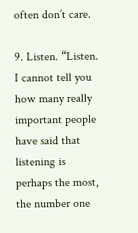often don’t care.

9. Listen. “Listen. I cannot tell you how many really important people have said that listening is perhaps the most, the number one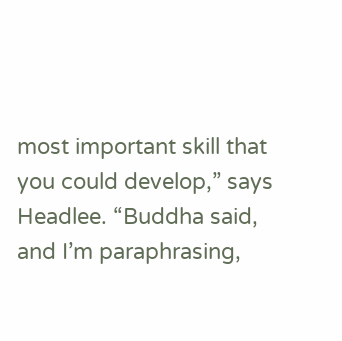most important skill that you could develop,” says Headlee. “Buddha said, and I’m paraphrasing,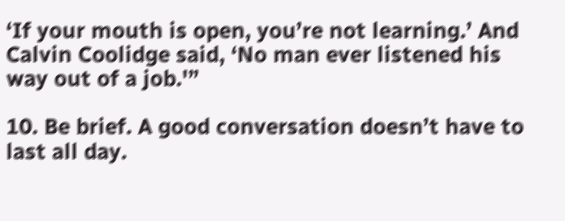‘If your mouth is open, you’re not learning.’ And Calvin Coolidge said, ‘No man ever listened his way out of a job.'”

10. Be brief. A good conversation doesn’t have to last all day.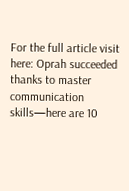For the full article visit here: Oprah succeeded thanks to master communication skills—here are 10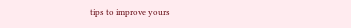tips to improve yours